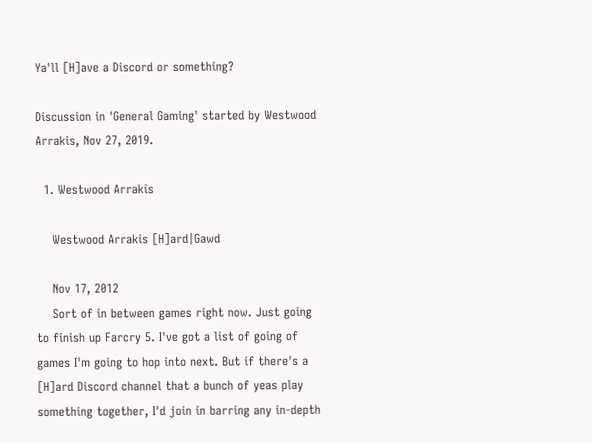Ya'll [H]ave a Discord or something?

Discussion in 'General Gaming' started by Westwood Arrakis, Nov 27, 2019.

  1. Westwood Arrakis

    Westwood Arrakis [H]ard|Gawd

    Nov 17, 2012
    Sort of in between games right now. Just going to finish up Farcry 5. I've got a list of going of games I'm going to hop into next. But if there's a [H]ard Discord channel that a bunch of yeas play something together, I'd join in barring any in-depth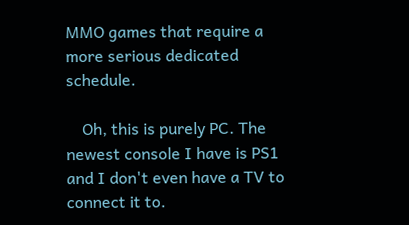MMO games that require a more serious dedicated schedule.

    Oh, this is purely PC. The newest console I have is PS1 and I don't even have a TV to connect it to.